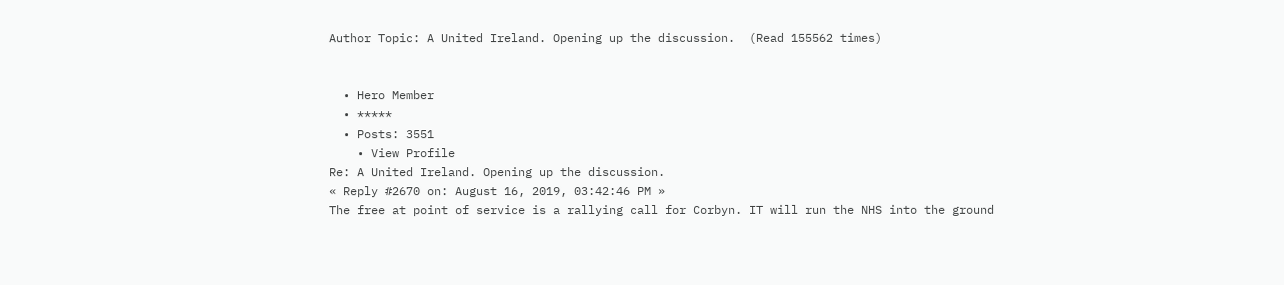Author Topic: A United Ireland. Opening up the discussion.  (Read 155562 times)


  • Hero Member
  • *****
  • Posts: 3551
    • View Profile
Re: A United Ireland. Opening up the discussion.
« Reply #2670 on: August 16, 2019, 03:42:46 PM »
The free at point of service is a rallying call for Corbyn. IT will run the NHS into the ground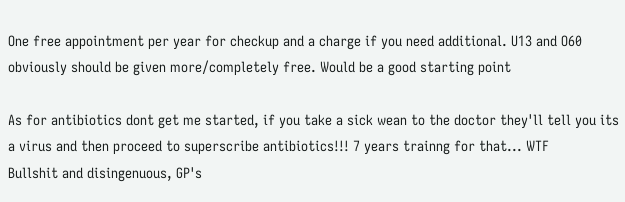One free appointment per year for checkup and a charge if you need additional. U13 and O60 obviously should be given more/completely free. Would be a good starting point

As for antibiotics dont get me started, if you take a sick wean to the doctor they'll tell you its a virus and then proceed to superscribe antibiotics!!! 7 years trainng for that... WTF
Bullshit and disingenuous, GP's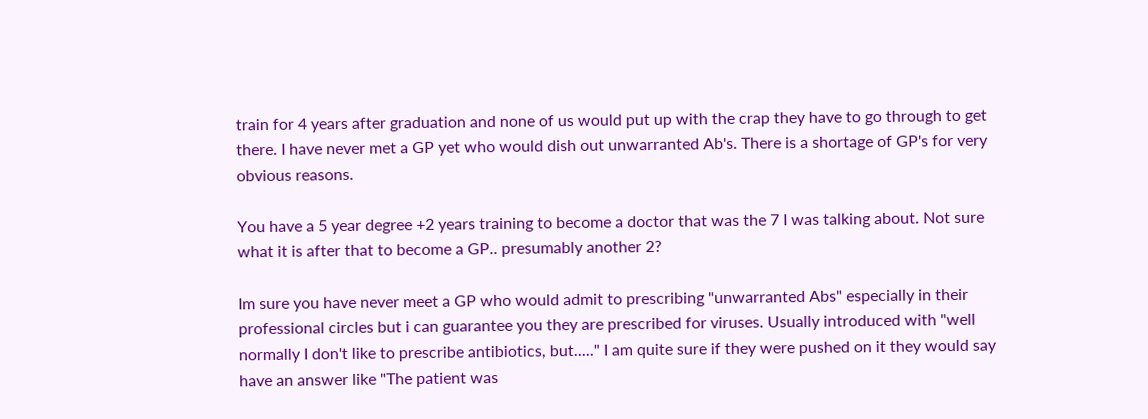train for 4 years after graduation and none of us would put up with the crap they have to go through to get there. I have never met a GP yet who would dish out unwarranted Ab's. There is a shortage of GP's for very obvious reasons.

You have a 5 year degree +2 years training to become a doctor that was the 7 I was talking about. Not sure what it is after that to become a GP.. presumably another 2?

Im sure you have never meet a GP who would admit to prescribing "unwarranted Abs" especially in their professional circles but i can guarantee you they are prescribed for viruses. Usually introduced with "well normally I don't like to prescribe antibiotics, but....." I am quite sure if they were pushed on it they would say have an answer like "The patient was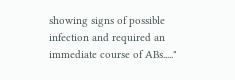showing signs of possible infection and required an immediate course of ABs....."